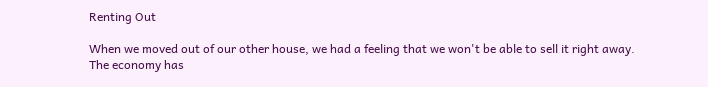Renting Out

When we moved out of our other house, we had a feeling that we won't be able to sell it right away. The economy has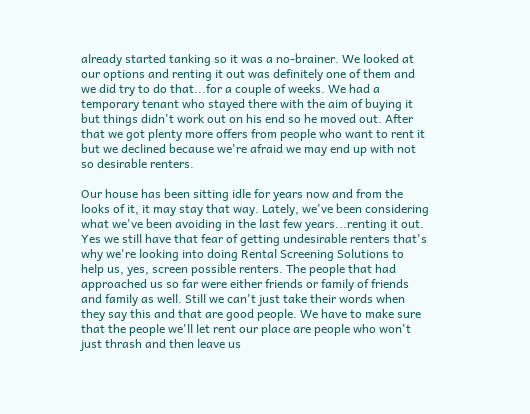already started tanking so it was a no-brainer. We looked at our options and renting it out was definitely one of them and we did try to do that...for a couple of weeks. We had a temporary tenant who stayed there with the aim of buying it but things didn't work out on his end so he moved out. After that we got plenty more offers from people who want to rent it but we declined because we're afraid we may end up with not so desirable renters.

Our house has been sitting idle for years now and from the looks of it, it may stay that way. Lately, we've been considering what we've been avoiding in the last few years...renting it out. Yes we still have that fear of getting undesirable renters that's why we're looking into doing Rental Screening Solutions to help us, yes, screen possible renters. The people that had approached us so far were either friends or family of friends and family as well. Still we can't just take their words when they say this and that are good people. We have to make sure that the people we'll let rent our place are people who won't just thrash and then leave us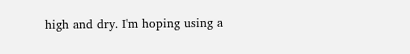high and dry. I'm hoping using a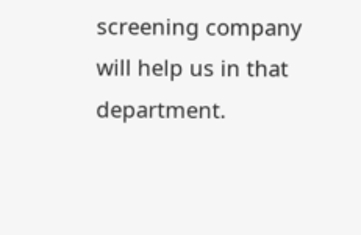screening company will help us in that department.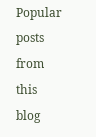Popular posts from this blog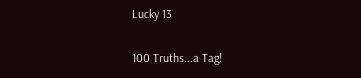Lucky 13

100 Truths...a Tag!